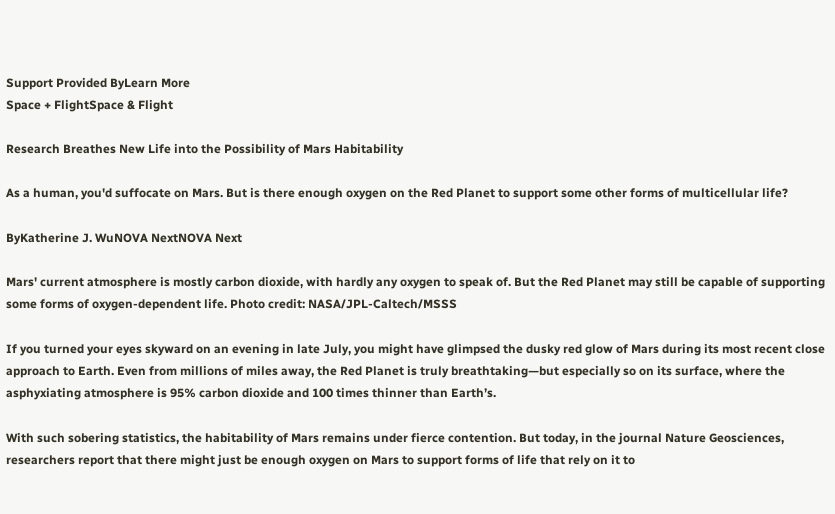Support Provided ByLearn More
Space + FlightSpace & Flight

Research Breathes New Life into the Possibility of Mars Habitability

As a human, you'd suffocate on Mars. But is there enough oxygen on the Red Planet to support some other forms of multicellular life?

ByKatherine J. WuNOVA NextNOVA Next

Mars' current atmosphere is mostly carbon dioxide, with hardly any oxygen to speak of. But the Red Planet may still be capable of supporting some forms of oxygen-dependent life. Photo credit: NASA/JPL-Caltech/MSSS

If you turned your eyes skyward on an evening in late July, you might have glimpsed the dusky red glow of Mars during its most recent close approach to Earth. Even from millions of miles away, the Red Planet is truly breathtaking—but especially so on its surface, where the asphyxiating atmosphere is 95% carbon dioxide and 100 times thinner than Earth’s.

With such sobering statistics, the habitability of Mars remains under fierce contention. But today, in the journal Nature Geosciences, researchers report that there might just be enough oxygen on Mars to support forms of life that rely on it to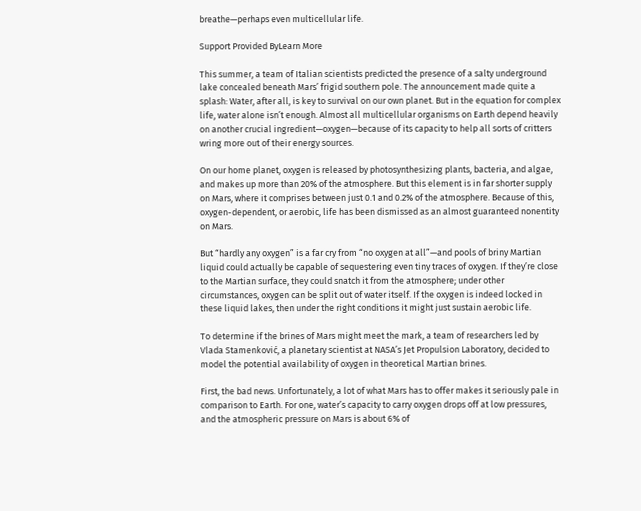breathe—perhaps even multicellular life.

Support Provided ByLearn More

This summer, a team of Italian scientists predicted the presence of a salty underground lake concealed beneath Mars’ frigid southern pole. The announcement made quite a splash: Water, after all, is key to survival on our own planet. But in the equation for complex life, water alone isn’t enough. Almost all multicellular organisms on Earth depend heavily on another crucial ingredient—oxygen—because of its capacity to help all sorts of critters wring more out of their energy sources.

On our home planet, oxygen is released by photosynthesizing plants, bacteria, and algae, and makes up more than 20% of the atmosphere. But this element is in far shorter supply on Mars, where it comprises between just 0.1 and 0.2% of the atmosphere. Because of this, oxygen-dependent, or aerobic, life has been dismissed as an almost guaranteed nonentity on Mars.

But “hardly any oxygen” is a far cry from “no oxygen at all”—and pools of briny Martian liquid could actually be capable of sequestering even tiny traces of oxygen. If they’re close to the Martian surface, they could snatch it from the atmosphere; under other circumstances, oxygen can be split out of water itself. If the oxygen is indeed locked in these liquid lakes, then under the right conditions it might just sustain aerobic life.

To determine if the brines of Mars might meet the mark, a team of researchers led by Vlada Stamenković, a planetary scientist at NASA’s Jet Propulsion Laboratory, decided to model the potential availability of oxygen in theoretical Martian brines.

First, the bad news. Unfortunately, a lot of what Mars has to offer makes it seriously pale in comparison to Earth. For one, water’s capacity to carry oxygen drops off at low pressures, and the atmospheric pressure on Mars is about 6% of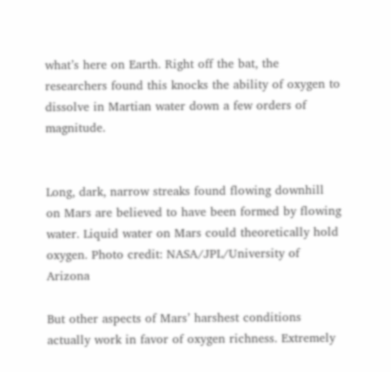what’s here on Earth. Right off the bat, the researchers found this knocks the ability of oxygen to dissolve in Martian water down a few orders of magnitude.


Long, dark, narrow streaks found flowing downhill on Mars are believed to have been formed by flowing water. Liquid water on Mars could theoretically hold oxygen. Photo credit: NASA/JPL/University of Arizona

But other aspects of Mars’ harshest conditions actually work in favor of oxygen richness. Extremely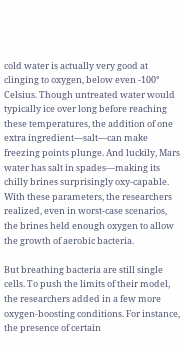cold water is actually very good at clinging to oxygen, below even -100° Celsius. Though untreated water would typically ice over long before reaching these temperatures, the addition of one extra ingredient—salt—can make freezing points plunge. And luckily, Mars water has salt in spades—making its chilly brines surprisingly oxy-capable. With these parameters, the researchers realized, even in worst-case scenarios, the brines held enough oxygen to allow the growth of aerobic bacteria.

But breathing bacteria are still single cells. To push the limits of their model, the researchers added in a few more oxygen-boosting conditions. For instance, the presence of certain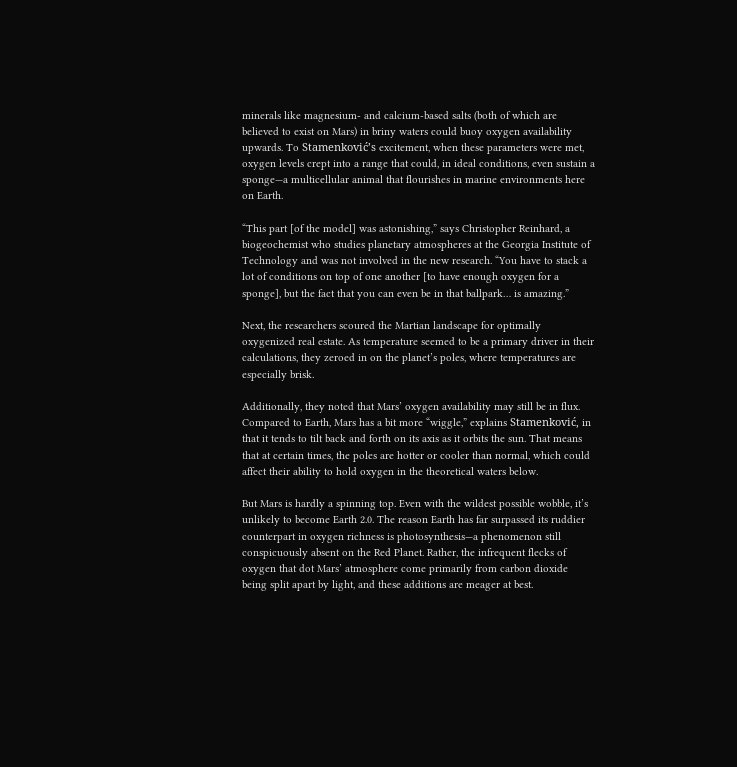minerals like magnesium- and calcium-based salts (both of which are believed to exist on Mars) in briny waters could buoy oxygen availability upwards. To Stamenković’s excitement, when these parameters were met, oxygen levels crept into a range that could, in ideal conditions, even sustain a sponge—a multicellular animal that flourishes in marine environments here on Earth.

“This part [of the model] was astonishing,” says Christopher Reinhard, a biogeochemist who studies planetary atmospheres at the Georgia Institute of Technology and was not involved in the new research. “You have to stack a lot of conditions on top of one another [to have enough oxygen for a sponge], but the fact that you can even be in that ballpark… is amazing.”

Next, the researchers scoured the Martian landscape for optimally oxygenized real estate. As temperature seemed to be a primary driver in their calculations, they zeroed in on the planet’s poles, where temperatures are especially brisk.

Additionally, they noted that Mars’ oxygen availability may still be in flux. Compared to Earth, Mars has a bit more “wiggle,” explains Stamenković, in that it tends to tilt back and forth on its axis as it orbits the sun. That means that at certain times, the poles are hotter or cooler than normal, which could affect their ability to hold oxygen in the theoretical waters below.

But Mars is hardly a spinning top. Even with the wildest possible wobble, it’s unlikely to become Earth 2.0. The reason Earth has far surpassed its ruddier counterpart in oxygen richness is photosynthesis—a phenomenon still conspicuously absent on the Red Planet. Rather, the infrequent flecks of oxygen that dot Mars’ atmosphere come primarily from carbon dioxide being split apart by light, and these additions are meager at best.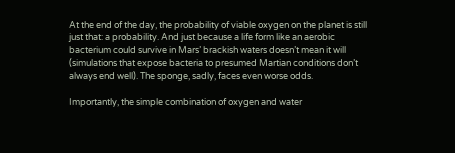At the end of the day, the probability of viable oxygen on the planet is still just that: a probability. And just because a life form like an aerobic bacterium could survive in Mars’ brackish waters doesn’t mean it will (simulations that expose bacteria to presumed Martian conditions don’t always end well). The sponge, sadly, faces even worse odds.

Importantly, the simple combination of oxygen and water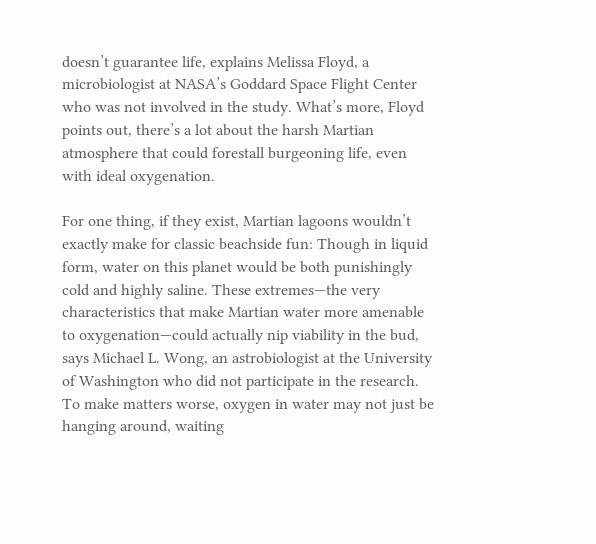doesn’t guarantee life, explains Melissa Floyd, a microbiologist at NASA’s Goddard Space Flight Center who was not involved in the study. What’s more, Floyd points out, there’s a lot about the harsh Martian atmosphere that could forestall burgeoning life, even with ideal oxygenation.

For one thing, if they exist, Martian lagoons wouldn’t exactly make for classic beachside fun: Though in liquid form, water on this planet would be both punishingly cold and highly saline. These extremes—the very characteristics that make Martian water more amenable to oxygenation—could actually nip viability in the bud, says Michael L. Wong, an astrobiologist at the University of Washington who did not participate in the research. To make matters worse, oxygen in water may not just be hanging around, waiting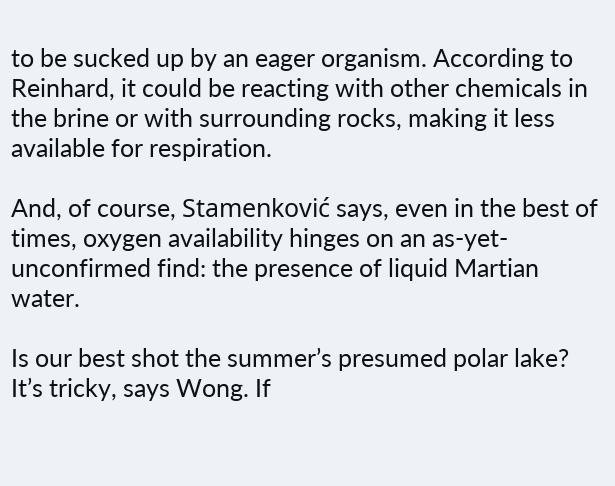to be sucked up by an eager organism. According to Reinhard, it could be reacting with other chemicals in the brine or with surrounding rocks, making it less available for respiration.

And, of course, Stamenković says, even in the best of times, oxygen availability hinges on an as-yet-unconfirmed find: the presence of liquid Martian water.

Is our best shot the summer’s presumed polar lake? It’s tricky, says Wong. If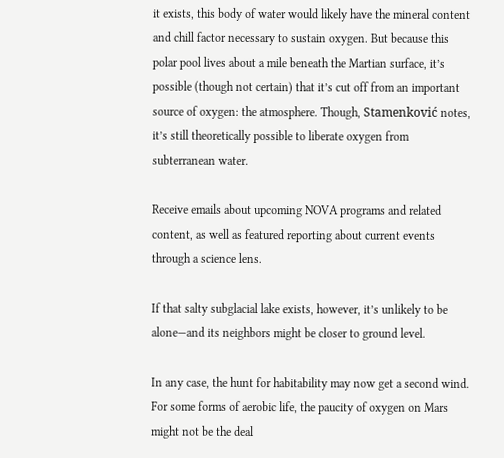it exists, this body of water would likely have the mineral content and chill factor necessary to sustain oxygen. But because this polar pool lives about a mile beneath the Martian surface, it’s possible (though not certain) that it’s cut off from an important source of oxygen: the atmosphere. Though, Stamenković notes, it’s still theoretically possible to liberate oxygen from subterranean water.

Receive emails about upcoming NOVA programs and related content, as well as featured reporting about current events through a science lens.

If that salty subglacial lake exists, however, it’s unlikely to be alone—and its neighbors might be closer to ground level.

In any case, the hunt for habitability may now get a second wind. For some forms of aerobic life, the paucity of oxygen on Mars might not be the deal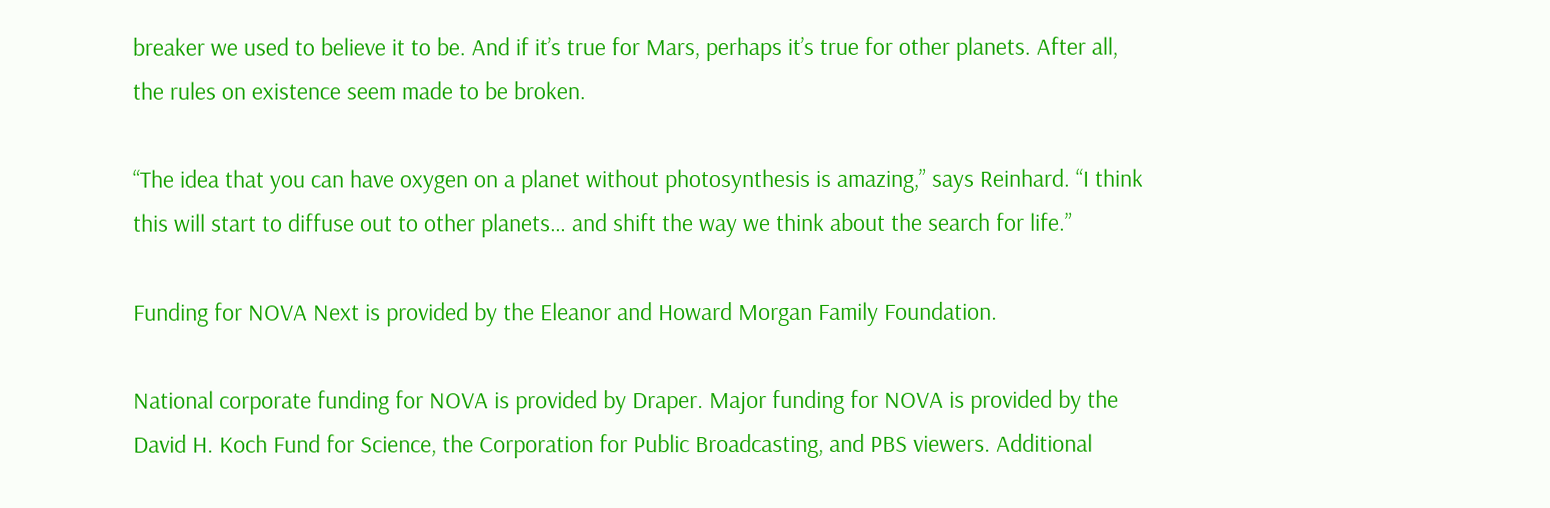breaker we used to believe it to be. And if it’s true for Mars, perhaps it’s true for other planets. After all, the rules on existence seem made to be broken.

“The idea that you can have oxygen on a planet without photosynthesis is amazing,” says Reinhard. “I think this will start to diffuse out to other planets… and shift the way we think about the search for life.”

Funding for NOVA Next is provided by the Eleanor and Howard Morgan Family Foundation.

National corporate funding for NOVA is provided by Draper. Major funding for NOVA is provided by the David H. Koch Fund for Science, the Corporation for Public Broadcasting, and PBS viewers. Additional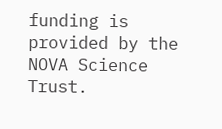funding is provided by the NOVA Science Trust.